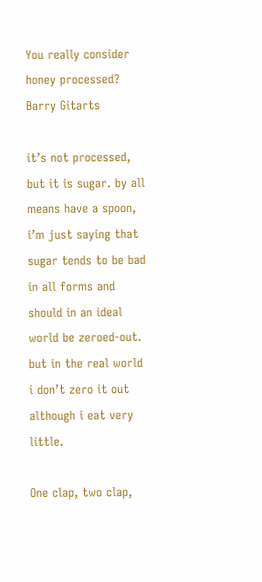You really consider honey processed?
Barry Gitarts

it’s not processed, but it is sugar. by all means have a spoon, i’m just saying that sugar tends to be bad in all forms and should in an ideal world be zeroed-out. but in the real world i don’t zero it out although i eat very little.

One clap, two clap,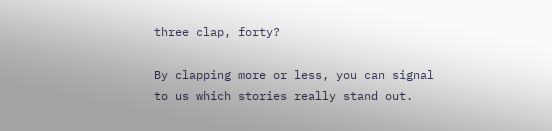three clap, forty?

By clapping more or less, you can signal to us which stories really stand out.